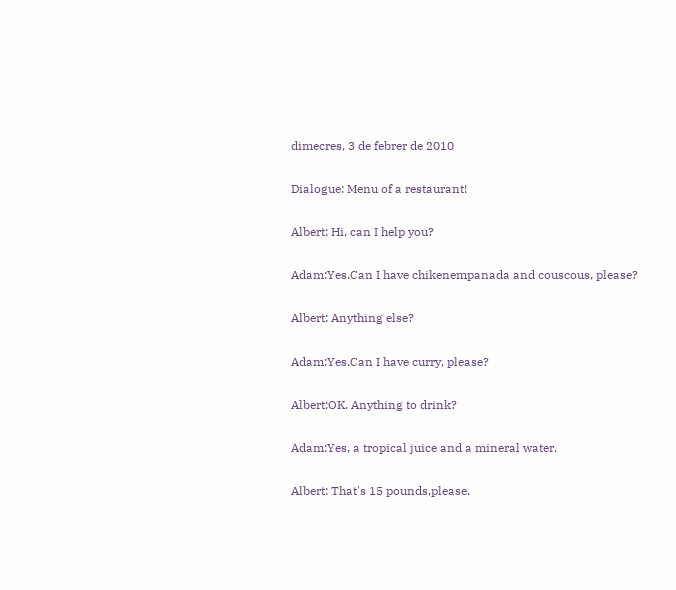dimecres, 3 de febrer de 2010

Dialogue: Menu of a restaurant!

Albert: Hi, can I help you?

Adam:Yes.Can I have chikenempanada and couscous, please?

Albert: Anything else?

Adam:Yes.Can I have curry, please?

Albert:OK. Anything to drink?

Adam:Yes, a tropical juice and a mineral water.

Albert: That's 15 pounds,please.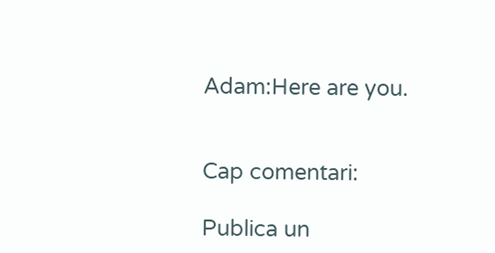Adam:Here are you.


Cap comentari:

Publica un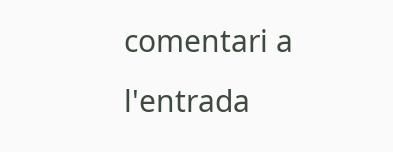comentari a l'entrada